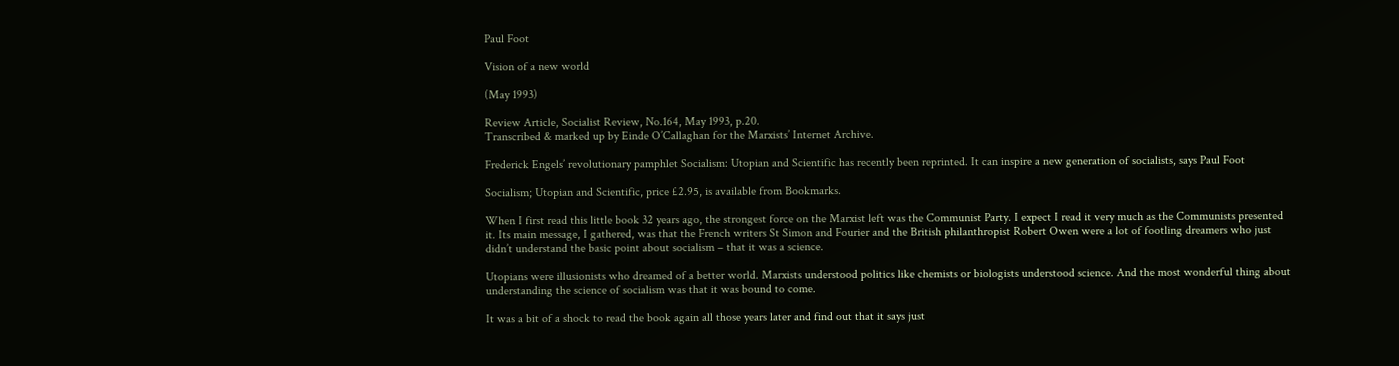Paul Foot

Vision of a new world

(May 1993)

Review Article, Socialist Review, No.164, May 1993, p.20.
Transcribed & marked up by Einde O’Callaghan for the Marxists’ Internet Archive.

Frederick Engels’ revolutionary pamphlet Socialism: Utopian and Scientific has recently been reprinted. It can inspire a new generation of socialists, says Paul Foot

Socialism; Utopian and Scientific, price £2.95, is available from Bookmarks.

When I first read this little book 32 years ago, the strongest force on the Marxist left was the Communist Party. I expect I read it very much as the Communists presented it. Its main message, I gathered, was that the French writers St Simon and Fourier and the British philanthropist Robert Owen were a lot of footling dreamers who just didn’t understand the basic point about socialism – that it was a science.

Utopians were illusionists who dreamed of a better world. Marxists understood politics like chemists or biologists understood science. And the most wonderful thing about understanding the science of socialism was that it was bound to come.

It was a bit of a shock to read the book again all those years later and find out that it says just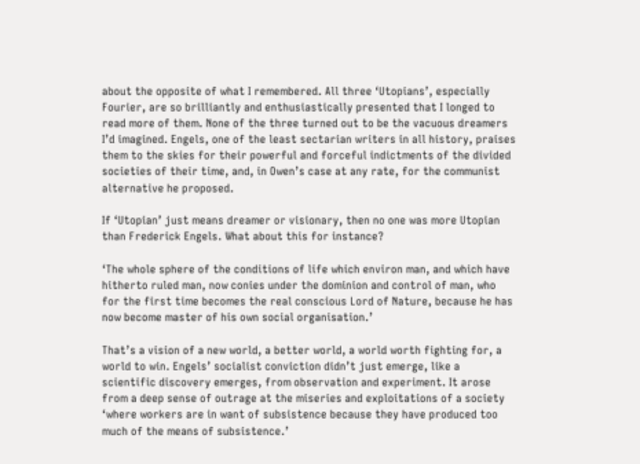about the opposite of what I remembered. All three ‘Utopians’, especially Fourier, are so brilliantly and enthusiastically presented that I longed to read more of them. None of the three turned out to be the vacuous dreamers I’d imagined. Engels, one of the least sectarian writers in all history, praises them to the skies for their powerful and forceful indictments of the divided societies of their time, and, in Owen’s case at any rate, for the communist alternative he proposed.

If ‘Utopian’ just means dreamer or visionary, then no one was more Utopian than Frederick Engels. What about this for instance?

‘The whole sphere of the conditions of life which environ man, and which have hitherto ruled man, now conies under the dominion and control of man, who for the first time becomes the real conscious Lord of Nature, because he has now become master of his own social organisation.’

That’s a vision of a new world, a better world, a world worth fighting for, a world to win. Engels’ socialist conviction didn’t just emerge, like a scientific discovery emerges, from observation and experiment. It arose from a deep sense of outrage at the miseries and exploitations of a society ‘where workers are in want of subsistence because they have produced too much of the means of subsistence.’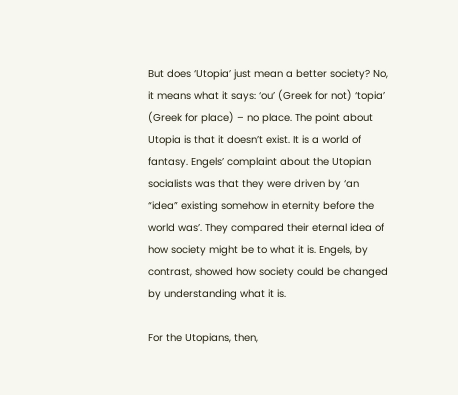But does ‘Utopia’ just mean a better society? No, it means what it says: ‘ou’ (Greek for not) ‘topia’ (Greek for place) – no place. The point about Utopia is that it doesn’t exist. It is a world of fantasy. Engels’ complaint about the Utopian socialists was that they were driven by ‘an “idea” existing somehow in eternity before the world was’. They compared their eternal idea of how society might be to what it is. Engels, by contrast, showed how society could be changed by understanding what it is.

For the Utopians, then,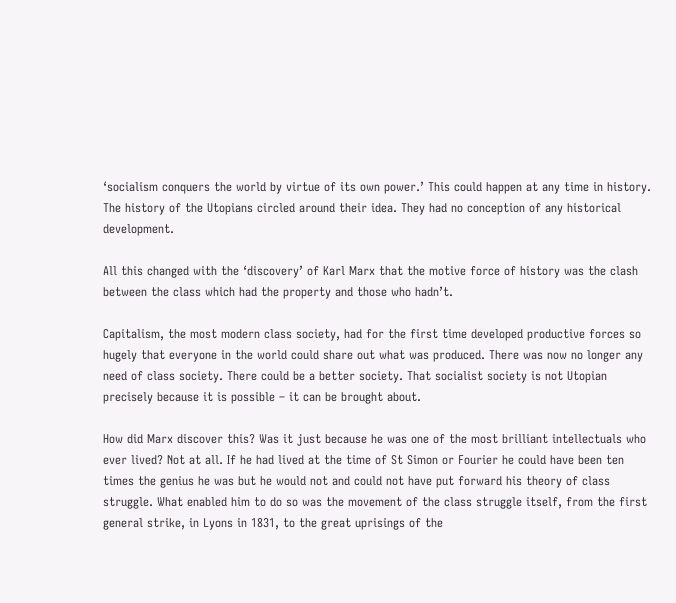‘socialism conquers the world by virtue of its own power.’ This could happen at any time in history. The history of the Utopians circled around their idea. They had no conception of any historical development.

All this changed with the ‘discovery’ of Karl Marx that the motive force of history was the clash between the class which had the property and those who hadn’t.

Capitalism, the most modern class society, had for the first time developed productive forces so hugely that everyone in the world could share out what was produced. There was now no longer any need of class society. There could be a better society. That socialist society is not Utopian precisely because it is possible – it can be brought about.

How did Marx discover this? Was it just because he was one of the most brilliant intellectuals who ever lived? Not at all. If he had lived at the time of St Simon or Fourier he could have been ten times the genius he was but he would not and could not have put forward his theory of class struggle. What enabled him to do so was the movement of the class struggle itself, from the first general strike, in Lyons in 1831, to the great uprisings of the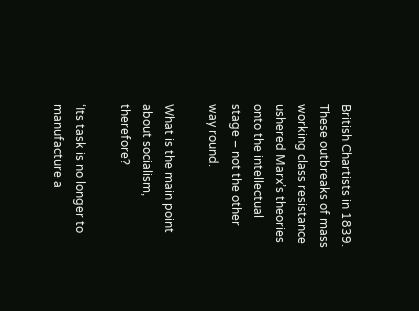British Chartists in 1839. These outbreaks of mass working class resistance ushered Marx’s theories onto the intellectual stage – not the other way round.

What is the main point about socialism, therefore?

‘Its task is no longer to manufacture a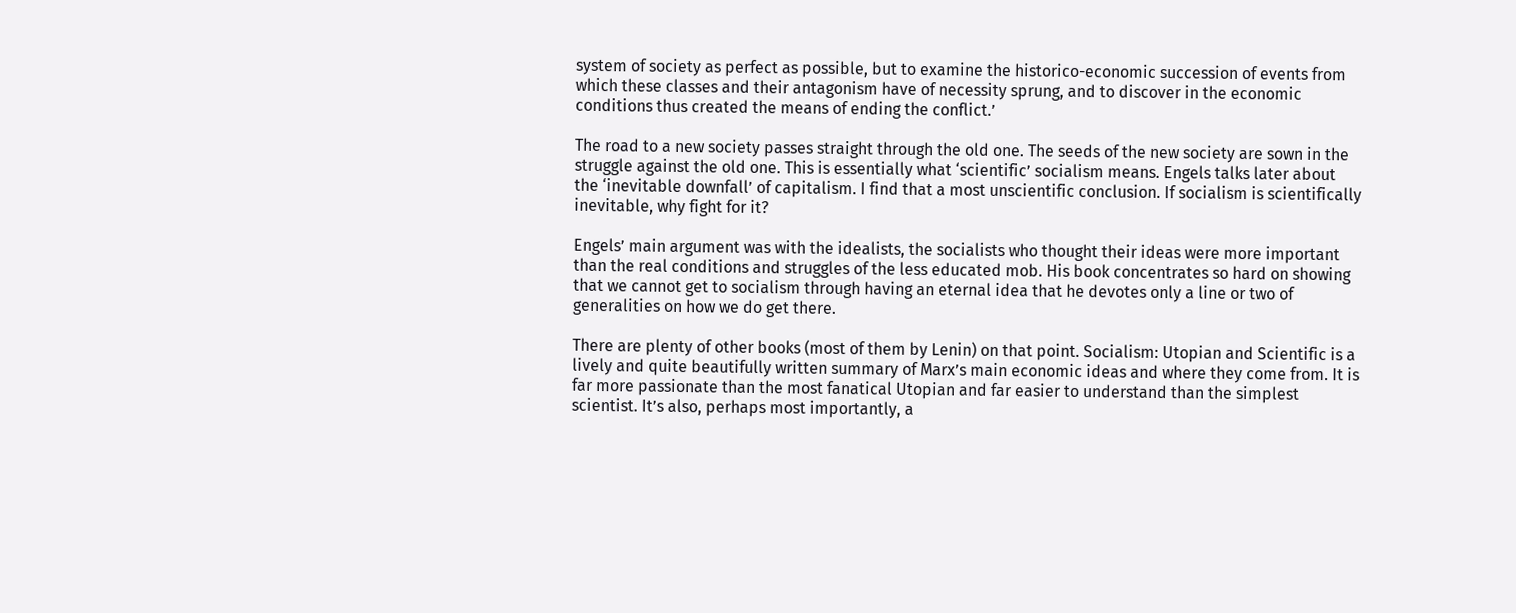system of society as perfect as possible, but to examine the historico-economic succession of events from which these classes and their antagonism have of necessity sprung, and to discover in the economic conditions thus created the means of ending the conflict.’

The road to a new society passes straight through the old one. The seeds of the new society are sown in the struggle against the old one. This is essentially what ‘scientific’ socialism means. Engels talks later about the ‘inevitable downfall’ of capitalism. I find that a most unscientific conclusion. If socialism is scientifically inevitable, why fight for it?

Engels’ main argument was with the idealists, the socialists who thought their ideas were more important than the real conditions and struggles of the less educated mob. His book concentrates so hard on showing that we cannot get to socialism through having an eternal idea that he devotes only a line or two of generalities on how we do get there.

There are plenty of other books (most of them by Lenin) on that point. Socialism: Utopian and Scientific is a lively and quite beautifully written summary of Marx’s main economic ideas and where they come from. It is far more passionate than the most fanatical Utopian and far easier to understand than the simplest scientist. It’s also, perhaps most importantly, a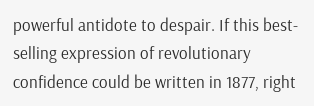powerful antidote to despair. If this best-selling expression of revolutionary confidence could be written in 1877, right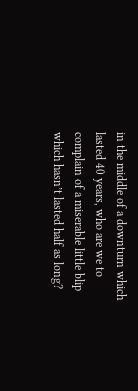in the middle of a downturn which lasted 40 years, who are we to complain of a miserable little blip which hasn’t lasted half as long?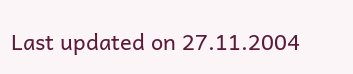Last updated on 27.11.2004